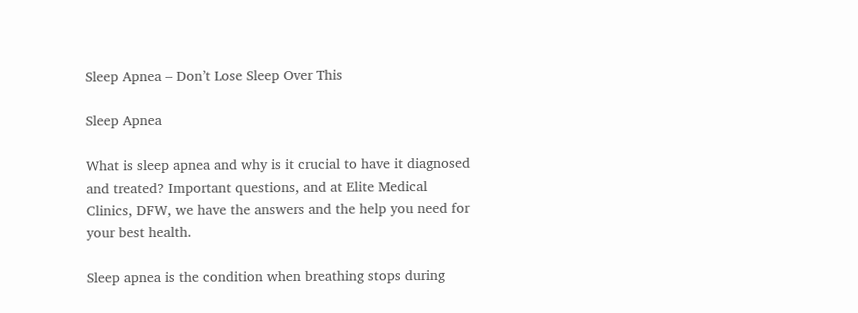Sleep Apnea – Don’t Lose Sleep Over This

Sleep Apnea

What is sleep apnea and why is it crucial to have it diagnosed and treated? Important questions, and at Elite Medical Clinics, DFW, we have the answers and the help you need for your best health.

Sleep apnea is the condition when breathing stops during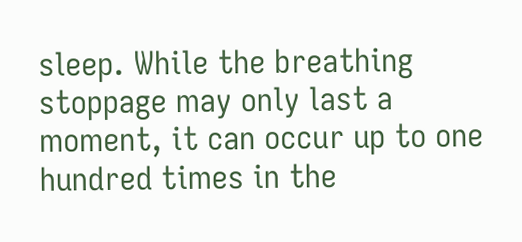sleep. While the breathing stoppage may only last a moment, it can occur up to one hundred times in the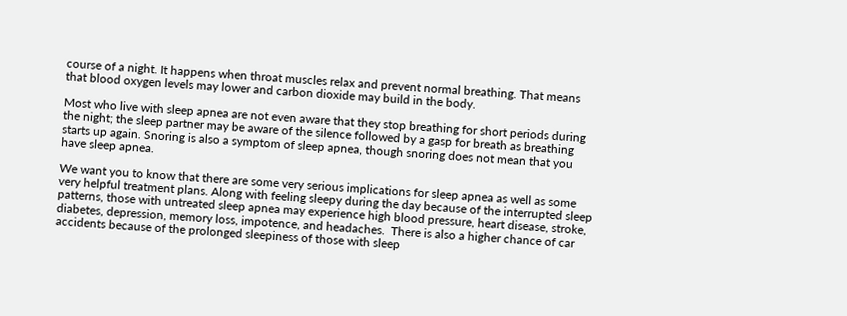course of a night. It happens when throat muscles relax and prevent normal breathing. That means that blood oxygen levels may lower and carbon dioxide may build in the body.

Most who live with sleep apnea are not even aware that they stop breathing for short periods during the night; the sleep partner may be aware of the silence followed by a gasp for breath as breathing starts up again. Snoring is also a symptom of sleep apnea, though snoring does not mean that you have sleep apnea.

We want you to know that there are some very serious implications for sleep apnea as well as some very helpful treatment plans. Along with feeling sleepy during the day because of the interrupted sleep patterns, those with untreated sleep apnea may experience high blood pressure, heart disease, stroke, diabetes, depression, memory loss, impotence, and headaches.  There is also a higher chance of car accidents because of the prolonged sleepiness of those with sleep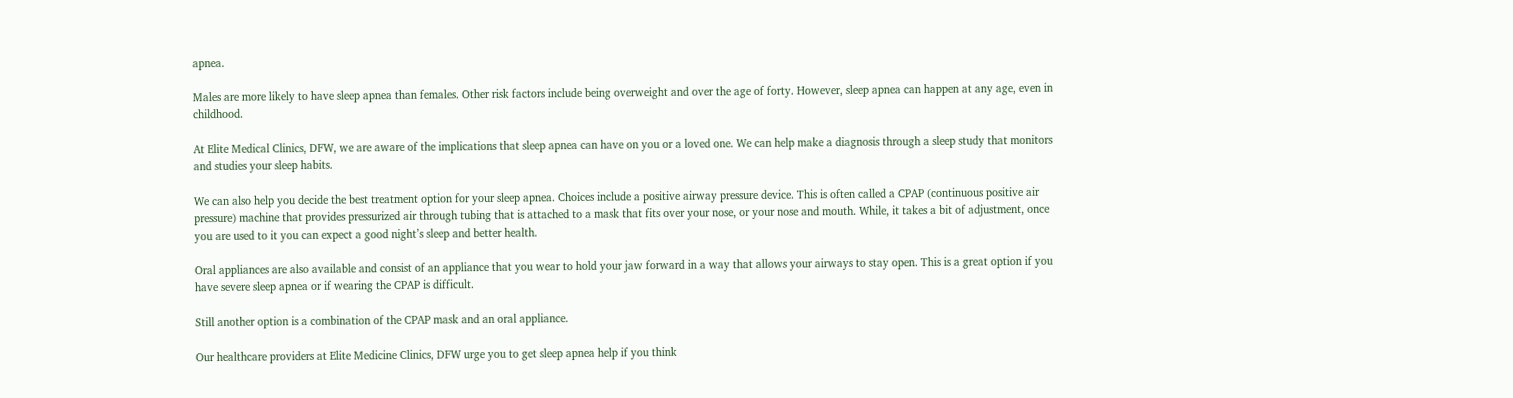apnea.

Males are more likely to have sleep apnea than females. Other risk factors include being overweight and over the age of forty. However, sleep apnea can happen at any age, even in childhood.

At Elite Medical Clinics, DFW, we are aware of the implications that sleep apnea can have on you or a loved one. We can help make a diagnosis through a sleep study that monitors and studies your sleep habits.

We can also help you decide the best treatment option for your sleep apnea. Choices include a positive airway pressure device. This is often called a CPAP (continuous positive air pressure) machine that provides pressurized air through tubing that is attached to a mask that fits over your nose, or your nose and mouth. While, it takes a bit of adjustment, once you are used to it you can expect a good night’s sleep and better health.

Oral appliances are also available and consist of an appliance that you wear to hold your jaw forward in a way that allows your airways to stay open. This is a great option if you have severe sleep apnea or if wearing the CPAP is difficult.

Still another option is a combination of the CPAP mask and an oral appliance.

Our healthcare providers at Elite Medicine Clinics, DFW urge you to get sleep apnea help if you think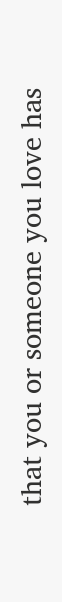that you or someone you love has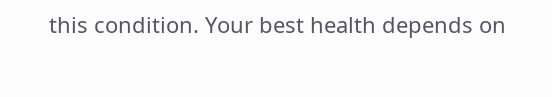this condition. Your best health depends on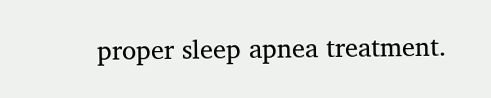proper sleep apnea treatment.